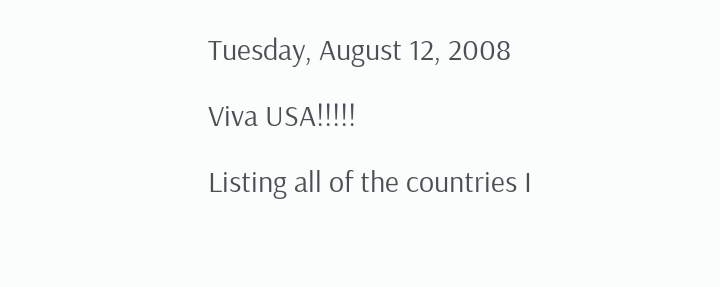Tuesday, August 12, 2008

Viva USA!!!!!

Listing all of the countries I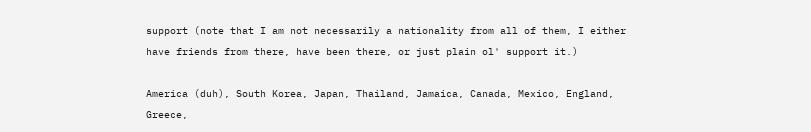support (note that I am not necessarily a nationality from all of them, I either have friends from there, have been there, or just plain ol' support it.)

America (duh), South Korea, Japan, Thailand, Jamaica, Canada, Mexico, England, Greece,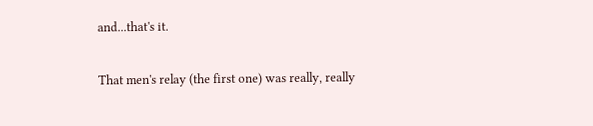and...that's it.

That men's relay (the first one) was really, really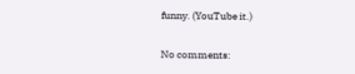funny. (YouTube it.)

No comments: